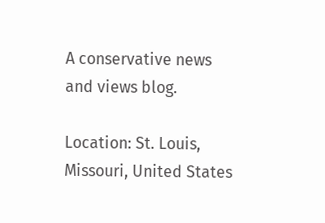A conservative news and views blog.

Location: St. Louis, Missouri, United States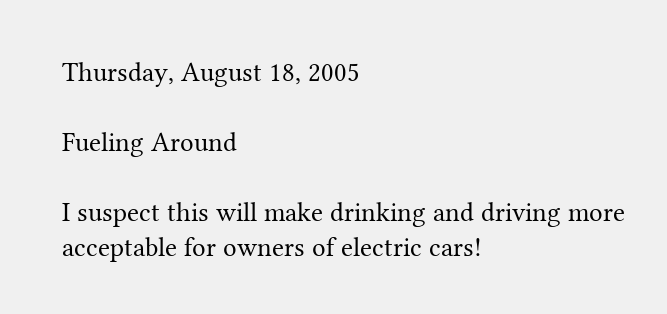Thursday, August 18, 2005

Fueling Around

I suspect this will make drinking and driving more acceptable for owners of electric cars!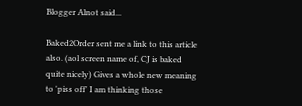Blogger Alnot said...

Baked2Order sent me a link to this article also. (aol screen name of, CJ is baked quite nicely) Gives a whole new meaning to 'piss off' I am thinking those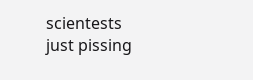scientests just pissing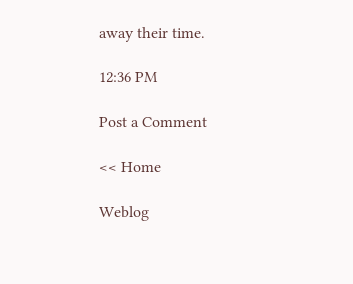away their time.

12:36 PM

Post a Comment

<< Home

Weblog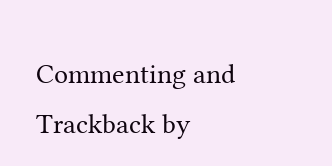Commenting and Trackback by